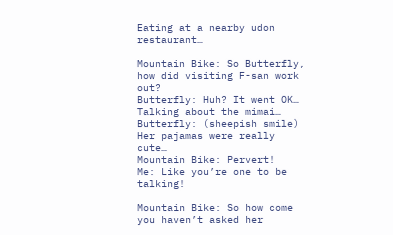Eating at a nearby udon restaurant…

Mountain Bike: So Butterfly, how did visiting F-san work out?
Butterfly: Huh? It went OK…
Talking about the mimai…
Butterfly: (sheepish smile) Her pajamas were really cute…
Mountain Bike: Pervert!
Me: Like you’re one to be talking!

Mountain Bike: So how come you haven’t asked her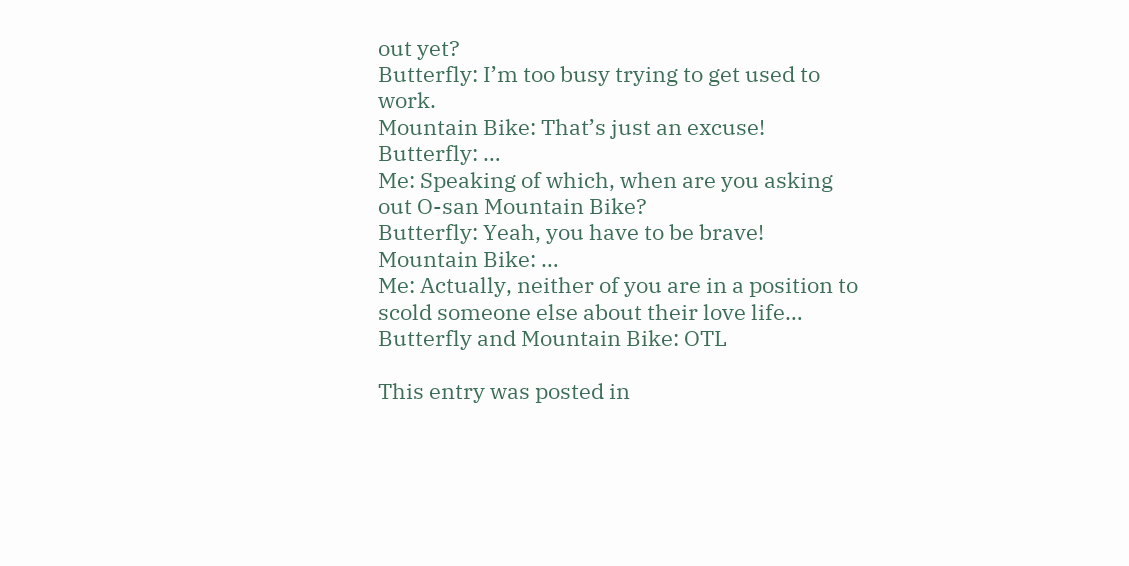out yet?
Butterfly: I’m too busy trying to get used to work.
Mountain Bike: That’s just an excuse!
Butterfly: …
Me: Speaking of which, when are you asking out O-san Mountain Bike?
Butterfly: Yeah, you have to be brave!
Mountain Bike: …
Me: Actually, neither of you are in a position to scold someone else about their love life…
Butterfly and Mountain Bike: OTL

This entry was posted in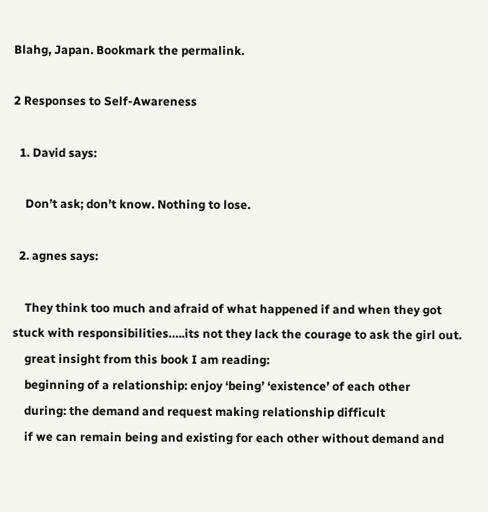Blahg, Japan. Bookmark the permalink.

2 Responses to Self-Awareness

  1. David says:

    Don’t ask; don’t know. Nothing to lose.

  2. agnes says:

    They think too much and afraid of what happened if and when they got stuck with responsibilities…..its not they lack the courage to ask the girl out.
    great insight from this book I am reading:
    beginning of a relationship: enjoy ‘being’ ‘existence’ of each other
    during: the demand and request making relationship difficult
    if we can remain being and existing for each other without demand and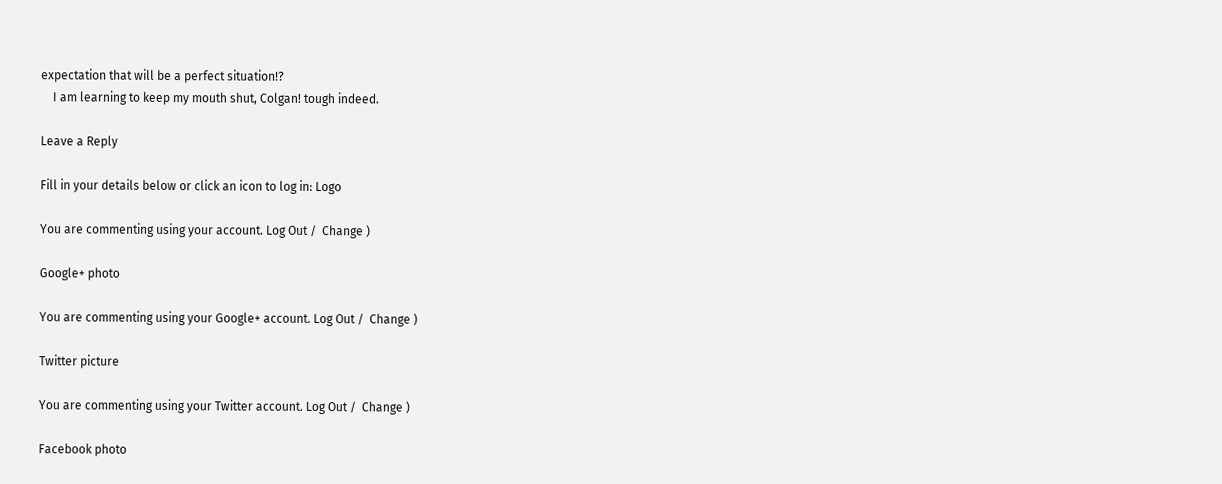expectation that will be a perfect situation!?
    I am learning to keep my mouth shut, Colgan! tough indeed.

Leave a Reply

Fill in your details below or click an icon to log in: Logo

You are commenting using your account. Log Out /  Change )

Google+ photo

You are commenting using your Google+ account. Log Out /  Change )

Twitter picture

You are commenting using your Twitter account. Log Out /  Change )

Facebook photo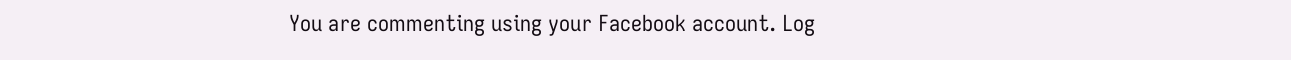You are commenting using your Facebook account. Log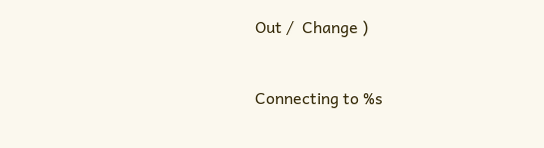Out /  Change )


Connecting to %s